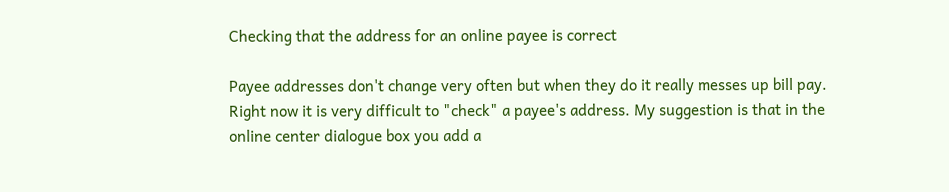Checking that the address for an online payee is correct

Payee addresses don't change very often but when they do it really messes up bill pay. Right now it is very difficult to "check" a payee's address. My suggestion is that in the online center dialogue box you add a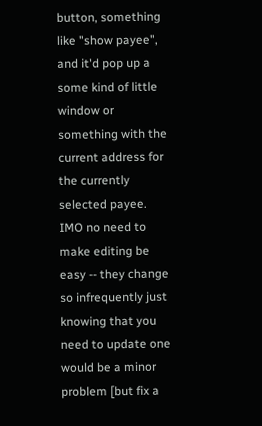button, something like "show payee", and it'd pop up a some kind of little window or something with the current address for the currently selected payee. IMO no need to make editing be easy -- they change so infrequently just knowing that you need to update one would be a minor problem [but fix a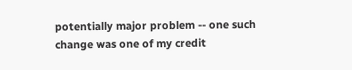potentially major problem -- one such change was one of my credit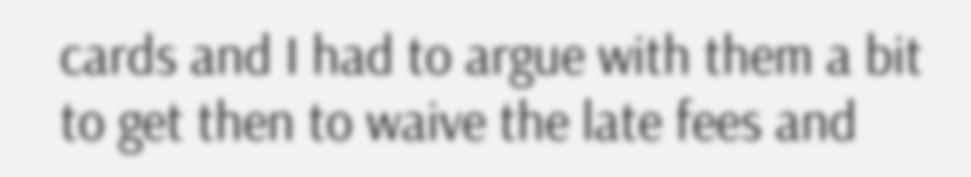cards and I had to argue with them a bit to get then to waive the late fees and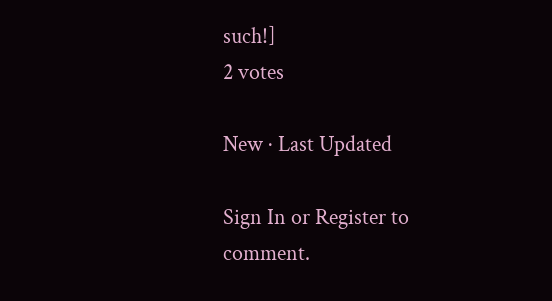such!]
2 votes

New · Last Updated

Sign In or Register to comment.